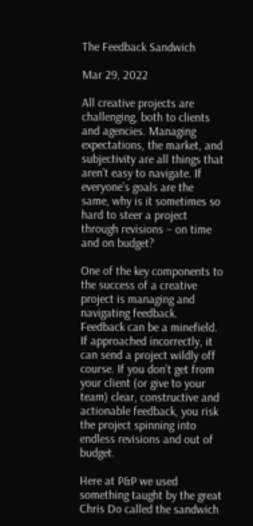The Feedback Sandwich

Mar 29, 2022

All creative projects are challenging, both to clients and agencies. Managing expectations, the market, and subjectivity are all things that aren’t easy to navigate. If everyone’s goals are the same, why is it sometimes so hard to steer a project through revisions – on time and on budget?

One of the key components to the success of a creative project is managing and navigating feedback. Feedback can be a minefield. If approached incorrectly, it can send a project wildly off course. If you don’t get from your client (or give to your team) clear, constructive and actionable feedback, you risk the project spinning into endless revisions and out of budget.

Here at P&P we used something taught by the great Chris Do called the sandwich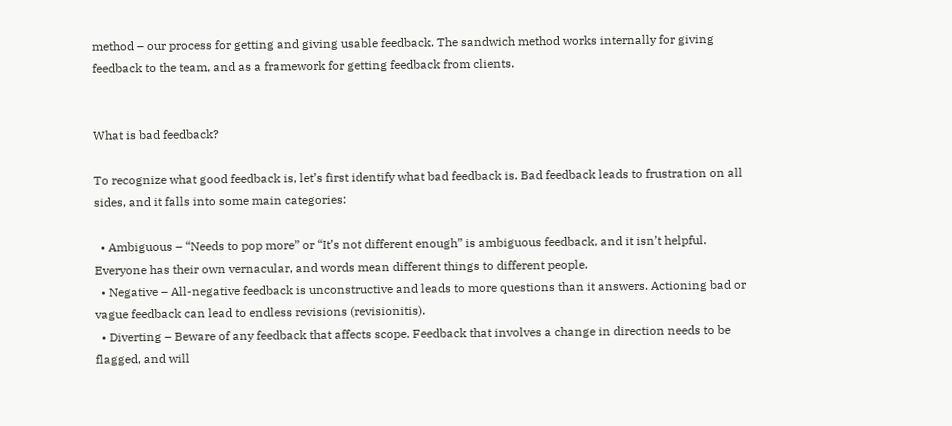method – our process for getting and giving usable feedback. The sandwich method works internally for giving feedback to the team, and as a framework for getting feedback from clients.


What is bad feedback?

To recognize what good feedback is, let’s first identify what bad feedback is. Bad feedback leads to frustration on all sides, and it falls into some main categories:

  • Ambiguous – “Needs to pop more” or “It’s not different enough” is ambiguous feedback, and it isn’t helpful. Everyone has their own vernacular, and words mean different things to different people.
  • Negative – All-negative feedback is unconstructive and leads to more questions than it answers. Actioning bad or vague feedback can lead to endless revisions (revisionitis).
  • Diverting – Beware of any feedback that affects scope. Feedback that involves a change in direction needs to be flagged, and will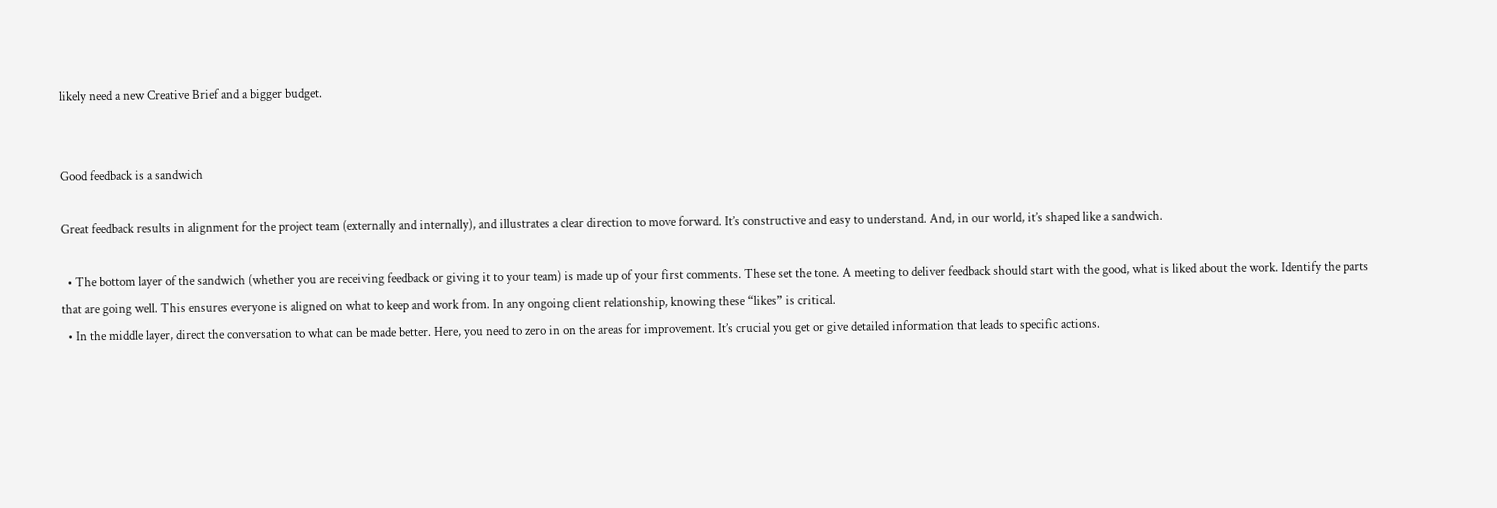likely need a new Creative Brief and a bigger budget.


Good feedback is a sandwich

Great feedback results in alignment for the project team (externally and internally), and illustrates a clear direction to move forward. It’s constructive and easy to understand. And, in our world, it’s shaped like a sandwich.

  • The bottom layer of the sandwich (whether you are receiving feedback or giving it to your team) is made up of your first comments. These set the tone. A meeting to deliver feedback should start with the good, what is liked about the work. Identify the parts that are going well. This ensures everyone is aligned on what to keep and work from. In any ongoing client relationship, knowing these “likes” is critical.
  • In the middle layer, direct the conversation to what can be made better. Here, you need to zero in on the areas for improvement. It’s crucial you get or give detailed information that leads to specific actions.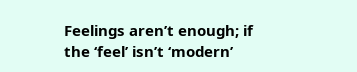Feelings aren’t enough; if the ‘feel’ isn’t ‘modern’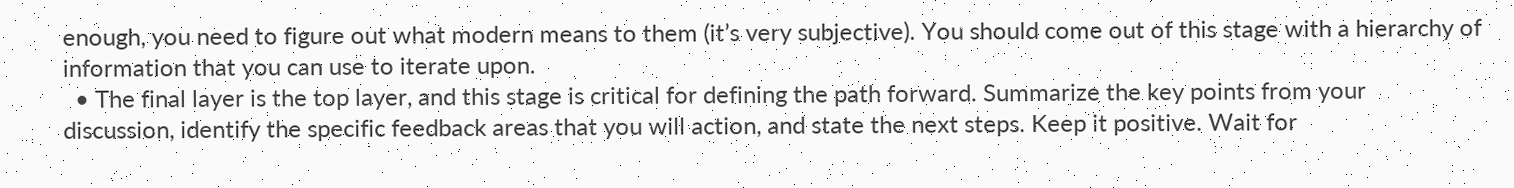enough, you need to figure out what modern means to them (it’s very subjective). You should come out of this stage with a hierarchy of information that you can use to iterate upon.
  • The final layer is the top layer, and this stage is critical for defining the path forward. Summarize the key points from your discussion, identify the specific feedback areas that you will action, and state the next steps. Keep it positive. Wait for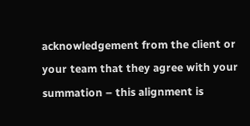acknowledgement from the client or your team that they agree with your summation – this alignment is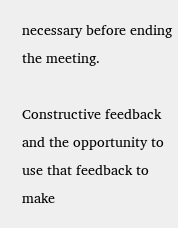necessary before ending the meeting.

Constructive feedback and the opportunity to use that feedback to make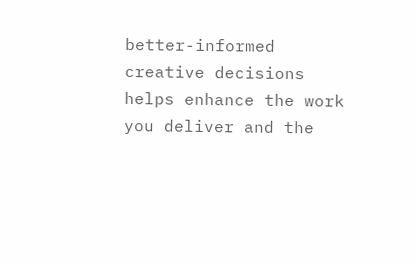better-informed creative decisions helps enhance the work you deliver and the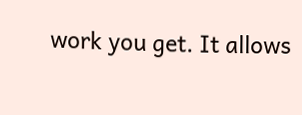work you get. It allows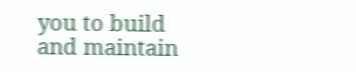you to build and maintain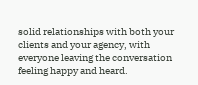solid relationships with both your clients and your agency, with everyone leaving the conversation feeling happy and heard.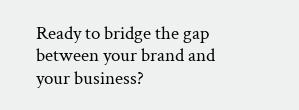Ready to bridge the gap between your brand and your business?